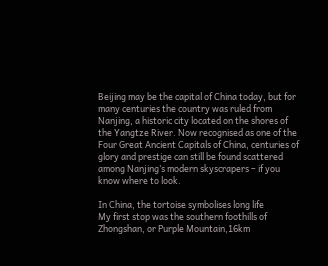Beijing may be the capital of China today, but for many centuries the country was ruled from Nanjing, a historic city located on the shores of the Yangtze River. Now recognised as one of the Four Great Ancient Capitals of China, centuries of glory and prestige can still be found scattered among Nanjing’s modern skyscrapers – if you know where to look.

In China, the tortoise symbolises long life
My first stop was the southern foothills of Zhongshan, or Purple Mountain,16km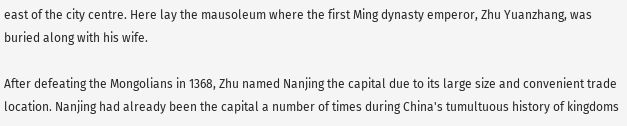east of the city centre. Here lay the mausoleum where the first Ming dynasty emperor, Zhu Yuanzhang, was buried along with his wife.

After defeating the Mongolians in 1368, Zhu named Nanjing the capital due to its large size and convenient trade location. Nanjing had already been the capital a number of times during China's tumultuous history of kingdoms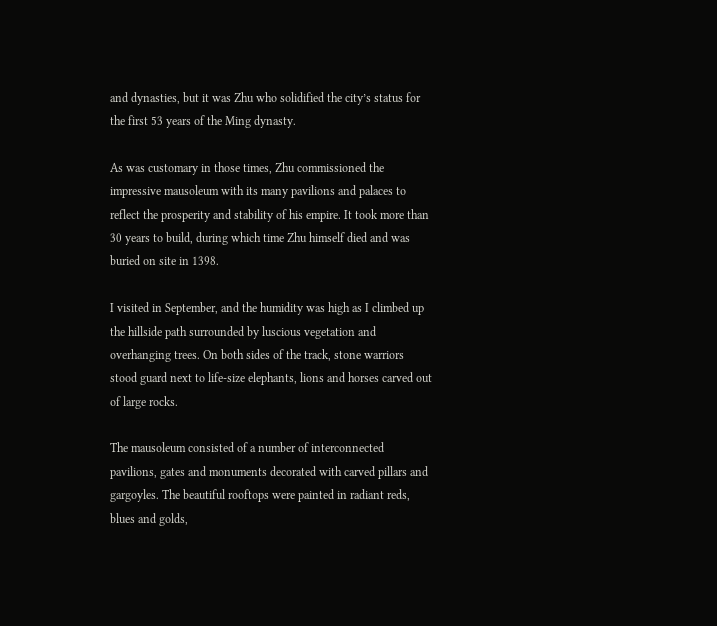and dynasties, but it was Zhu who solidified the city’s status for the first 53 years of the Ming dynasty.

As was customary in those times, Zhu commissioned the impressive mausoleum with its many pavilions and palaces to reflect the prosperity and stability of his empire. It took more than 30 years to build, during which time Zhu himself died and was buried on site in 1398.

I visited in September, and the humidity was high as I climbed up the hillside path surrounded by luscious vegetation and overhanging trees. On both sides of the track, stone warriors stood guard next to life-size elephants, lions and horses carved out of large rocks.

The mausoleum consisted of a number of interconnected pavilions, gates and monuments decorated with carved pillars and gargoyles. The beautiful rooftops were painted in radiant reds, blues and golds,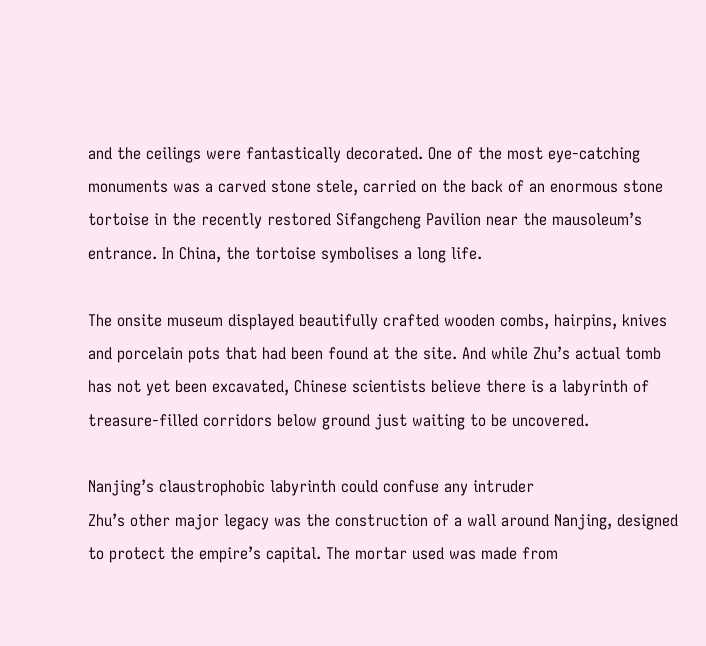and the ceilings were fantastically decorated. One of the most eye-catching monuments was a carved stone stele, carried on the back of an enormous stone tortoise in the recently restored Sifangcheng Pavilion near the mausoleum’s entrance. In China, the tortoise symbolises a long life.

The onsite museum displayed beautifully crafted wooden combs, hairpins, knives and porcelain pots that had been found at the site. And while Zhu’s actual tomb has not yet been excavated, Chinese scientists believe there is a labyrinth of treasure-filled corridors below ground just waiting to be uncovered.

Nanjing’s claustrophobic labyrinth could confuse any intruder
Zhu’s other major legacy was the construction of a wall around Nanjing, designed to protect the empire’s capital. The mortar used was made from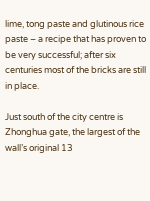lime, tong paste and glutinous rice paste – a recipe that has proven to be very successful; after six centuries most of the bricks are still in place.

Just south of the city centre is Zhonghua gate, the largest of the wall’s original 13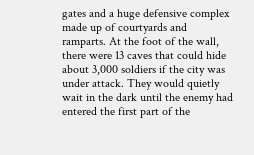gates and a huge defensive complex made up of courtyards and ramparts. At the foot of the wall, there were 13 caves that could hide about 3,000 soldiers if the city was under attack. They would quietly wait in the dark until the enemy had entered the first part of the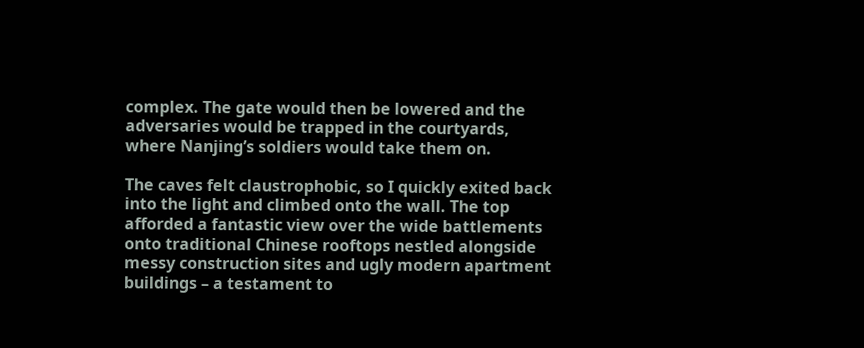complex. The gate would then be lowered and the adversaries would be trapped in the courtyards, where Nanjing’s soldiers would take them on.

The caves felt claustrophobic, so I quickly exited back into the light and climbed onto the wall. The top afforded a fantastic view over the wide battlements onto traditional Chinese rooftops nestled alongside messy construction sites and ugly modern apartment buildings – a testament to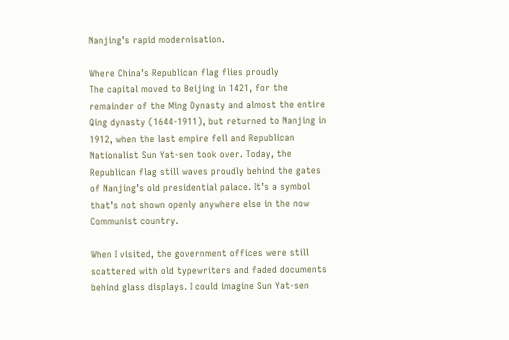Nanjing’s rapid modernisation.

Where China’s Republican flag flies proudly
The capital moved to Beijing in 1421, for the remainder of the Ming Dynasty and almost the entire Qing dynasty (1644-1911), but returned to Nanjing in 1912, when the last empire fell and Republican Nationalist Sun Yat-sen took over. Today, the Republican flag still waves proudly behind the gates of Nanjing’s old presidential palace. It’s a symbol that’s not shown openly anywhere else in the now Communist country.

When I visited, the government offices were still scattered with old typewriters and faded documents behind glass displays. I could imagine Sun Yat-sen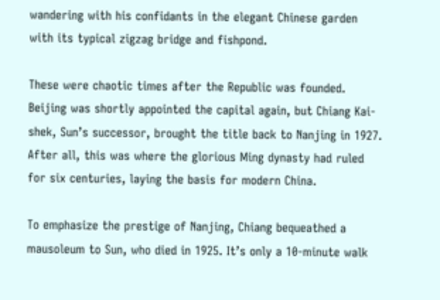wandering with his confidants in the elegant Chinese garden with its typical zigzag bridge and fishpond.

These were chaotic times after the Republic was founded. Beijing was shortly appointed the capital again, but Chiang Kai-shek, Sun’s successor, brought the title back to Nanjing in 1927. After all, this was where the glorious Ming dynasty had ruled for six centuries, laying the basis for modern China.

To emphasize the prestige of Nanjing, Chiang bequeathed a mausoleum to Sun, who died in 1925. It’s only a 10-minute walk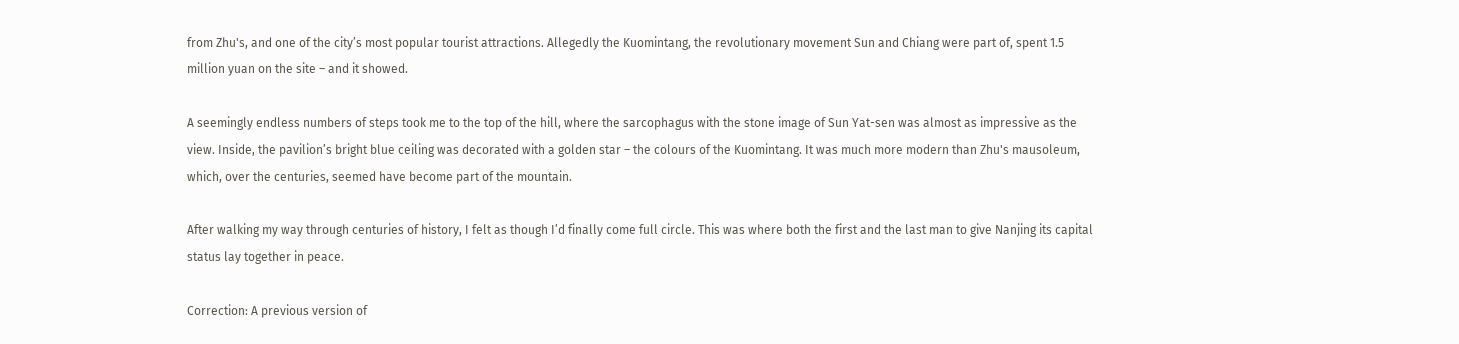from Zhu's, and one of the city’s most popular tourist attractions. Allegedly the Kuomintang, the revolutionary movement Sun and Chiang were part of, spent 1.5 million yuan on the site – and it showed.

A seemingly endless numbers of steps took me to the top of the hill, where the sarcophagus with the stone image of Sun Yat-sen was almost as impressive as the view. Inside, the pavilion’s bright blue ceiling was decorated with a golden star – the colours of the Kuomintang. It was much more modern than Zhu's mausoleum, which, over the centuries, seemed have become part of the mountain.

After walking my way through centuries of history, I felt as though I’d finally come full circle. This was where both the first and the last man to give Nanjing its capital status lay together in peace.

Correction: A previous version of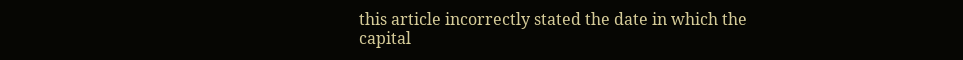this article incorrectly stated the date in which the capital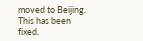moved to Beijing. This has been fixed.